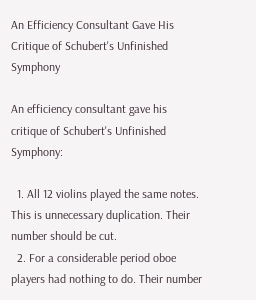An Efficiency Consultant Gave His Critique of Schubert's Unfinished Symphony

An efficiency consultant gave his critique of Schubert's Unfinished Symphony:

  1. All 12 violins played the same notes. This is unnecessary duplication. Their number should be cut.
  2. For a considerable period oboe players had nothing to do. Their number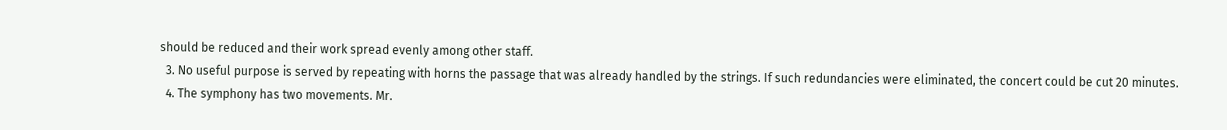should be reduced and their work spread evenly among other staff.
  3. No useful purpose is served by repeating with horns the passage that was already handled by the strings. If such redundancies were eliminated, the concert could be cut 20 minutes.
  4. The symphony has two movements. Mr.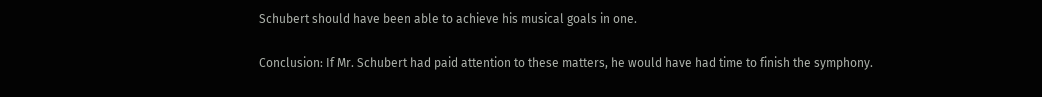Schubert should have been able to achieve his musical goals in one.

Conclusion: If Mr. Schubert had paid attention to these matters, he would have had time to finish the symphony.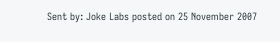Sent by: Joke Labs posted on 25 November 2007